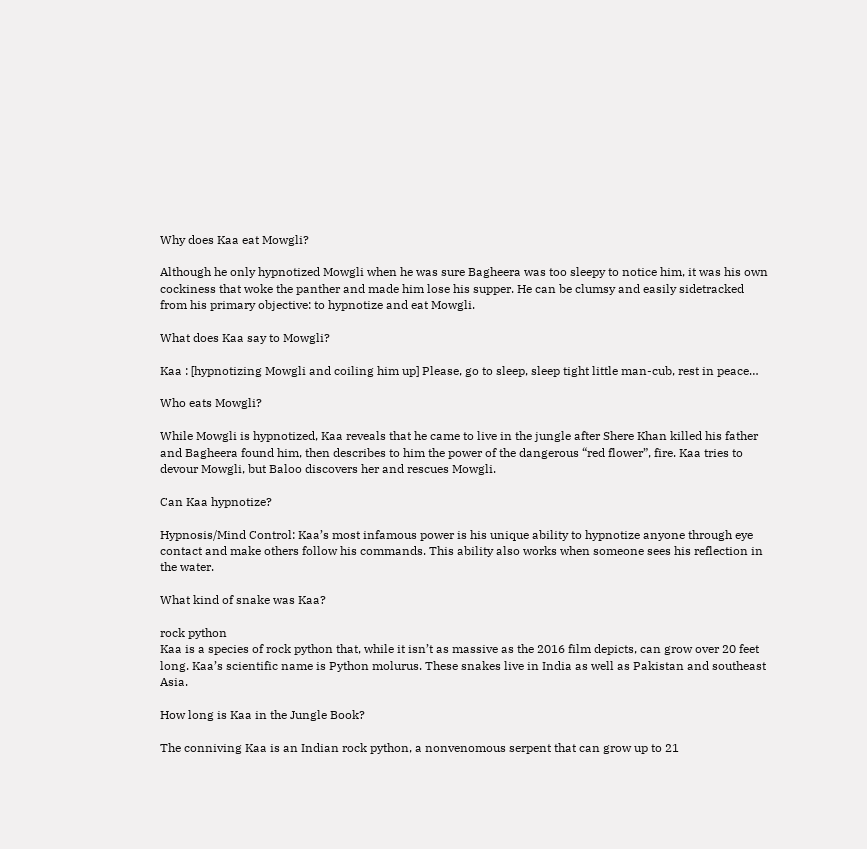Why does Kaa eat Mowgli?

Although he only hypnotized Mowgli when he was sure Bagheera was too sleepy to notice him, it was his own cockiness that woke the panther and made him lose his supper. He can be clumsy and easily sidetracked from his primary objective: to hypnotize and eat Mowgli.

What does Kaa say to Mowgli?

Kaa : [hypnotizing Mowgli and coiling him up] Please, go to sleep, sleep tight little man-cub, rest in peace…

Who eats Mowgli?

While Mowgli is hypnotized, Kaa reveals that he came to live in the jungle after Shere Khan killed his father and Bagheera found him, then describes to him the power of the dangerous “red flower”, fire. Kaa tries to devour Mowgli, but Baloo discovers her and rescues Mowgli.

Can Kaa hypnotize?

Hypnosis/Mind Control: Kaa’s most infamous power is his unique ability to hypnotize anyone through eye contact and make others follow his commands. This ability also works when someone sees his reflection in the water.

What kind of snake was Kaa?

rock python
Kaa is a species of rock python that, while it isn’t as massive as the 2016 film depicts, can grow over 20 feet long. Kaa’s scientific name is Python molurus. These snakes live in India as well as Pakistan and southeast Asia.

How long is Kaa in the Jungle Book?

The conniving Kaa is an Indian rock python, a nonvenomous serpent that can grow up to 21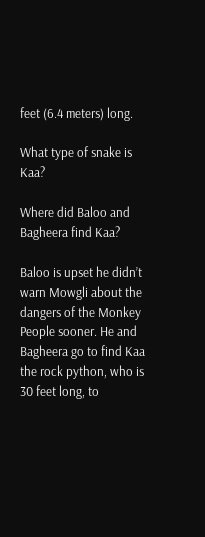feet (6.4 meters) long.

What type of snake is Kaa?

Where did Baloo and Bagheera find Kaa?

Baloo is upset he didn’t warn Mowgli about the dangers of the Monkey People sooner. He and Bagheera go to find Kaa the rock python, who is 30 feet long, to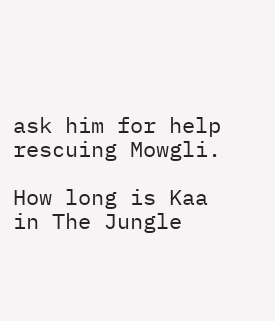ask him for help rescuing Mowgli.

How long is Kaa in The Jungle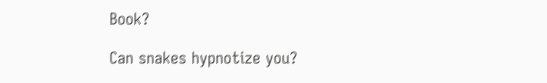Book?

Can snakes hypnotize you?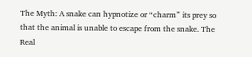The Myth: A snake can hypnotize or “charm” its prey so that the animal is unable to escape from the snake. The Real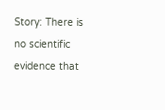Story: There is no scientific evidence that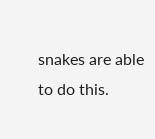snakes are able to do this.